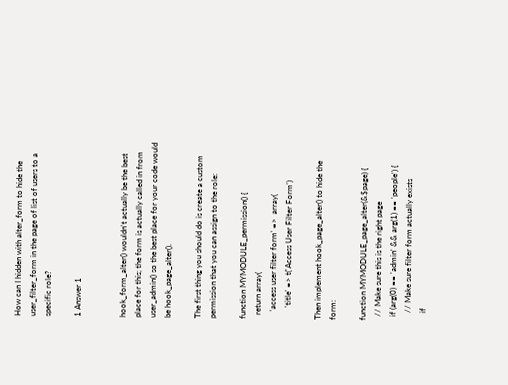How can I hidden with alter_form to hide the user_filter_form in the page of list of users to a specific role?

1 Answer 1


hook_form_alter() wouldn't actually be the best place for this; the form is actually called in from user_admin() so the best place for your code would be hook_page_alter().

The first thing you should do is create a custom permission that you can assign to the role:

function MYMODULE_permission() {
  return array(
    'access user filter form' =>  array(
      'title' => t('Access User Filter Form')

Then implement hook_page_alter() to hide the form:

function MYMODULE_page_alter(&$page) {
  // Make sure this is the right page
  if (arg(0) == 'admin' && arg(1) == 'people') {
    // Make sure filter form actually exists
    if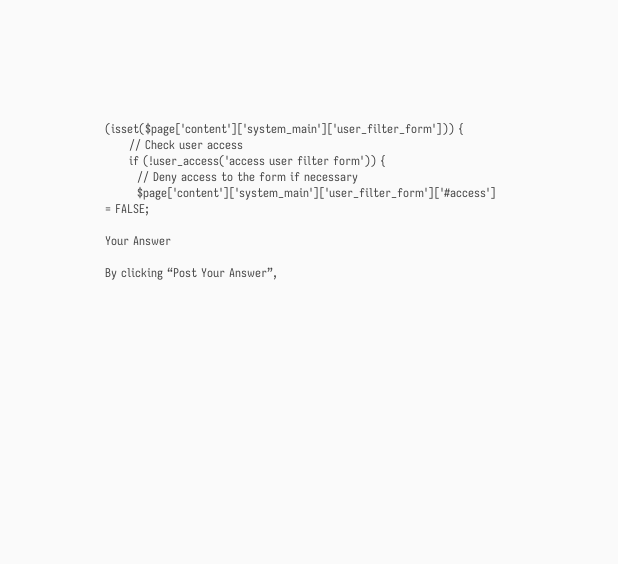(isset($page['content']['system_main']['user_filter_form'])) {
      // Check user access
      if (!user_access('access user filter form')) {
        // Deny access to the form if necessary
        $page['content']['system_main']['user_filter_form']['#access'] = FALSE;

Your Answer

By clicking “Post Your Answer”,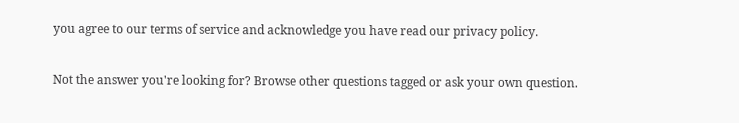you agree to our terms of service and acknowledge you have read our privacy policy.

Not the answer you're looking for? Browse other questions tagged or ask your own question.